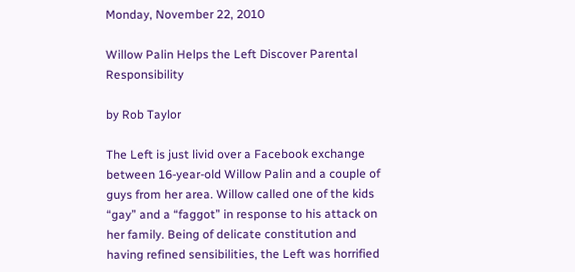Monday, November 22, 2010

Willow Palin Helps the Left Discover Parental Responsibility

by Rob Taylor

The Left is just livid over a Facebook exchange between 16-year-old Willow Palin and a couple of guys from her area. Willow called one of the kids “gay” and a “faggot” in response to his attack on her family. Being of delicate constitution and having refined sensibilities, the Left was horrified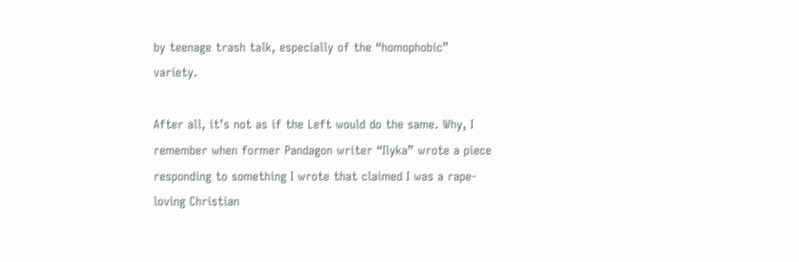by teenage trash talk, especially of the “homophobic” variety.

After all, it’s not as if the Left would do the same. Why, I remember when former Pandagon writer “Ilyka” wrote a piece responding to something I wrote that claimed I was a rape-loving Christian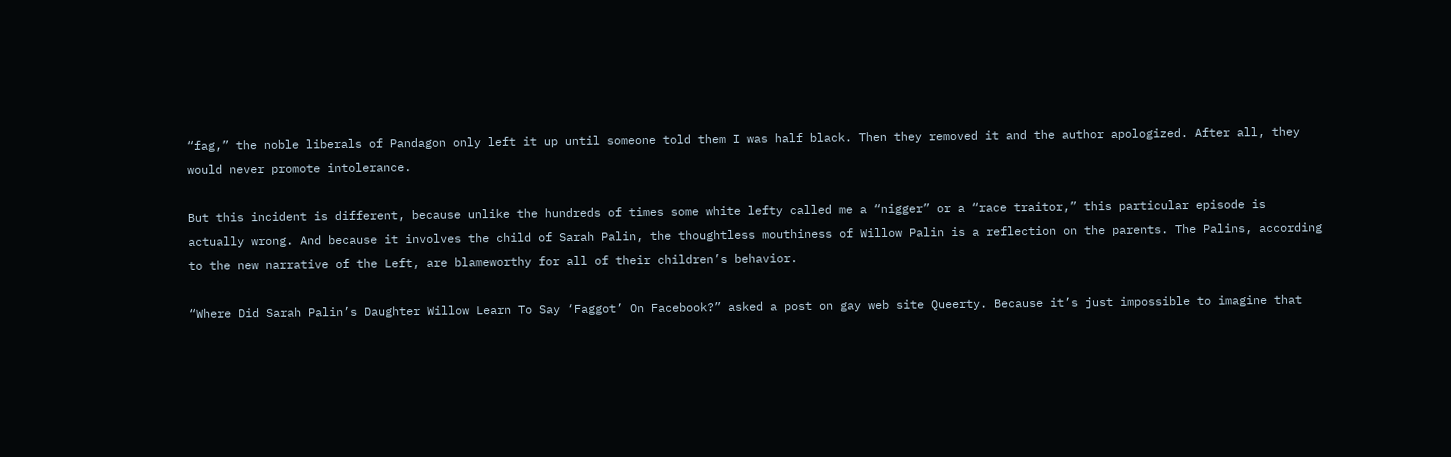“fag,” the noble liberals of Pandagon only left it up until someone told them I was half black. Then they removed it and the author apologized. After all, they would never promote intolerance.

But this incident is different, because unlike the hundreds of times some white lefty called me a “nigger” or a “race traitor,” this particular episode is actually wrong. And because it involves the child of Sarah Palin, the thoughtless mouthiness of Willow Palin is a reflection on the parents. The Palins, according to the new narrative of the Left, are blameworthy for all of their children’s behavior.

“Where Did Sarah Palin’s Daughter Willow Learn To Say ‘Faggot’ On Facebook?” asked a post on gay web site Queerty. Because it’s just impossible to imagine that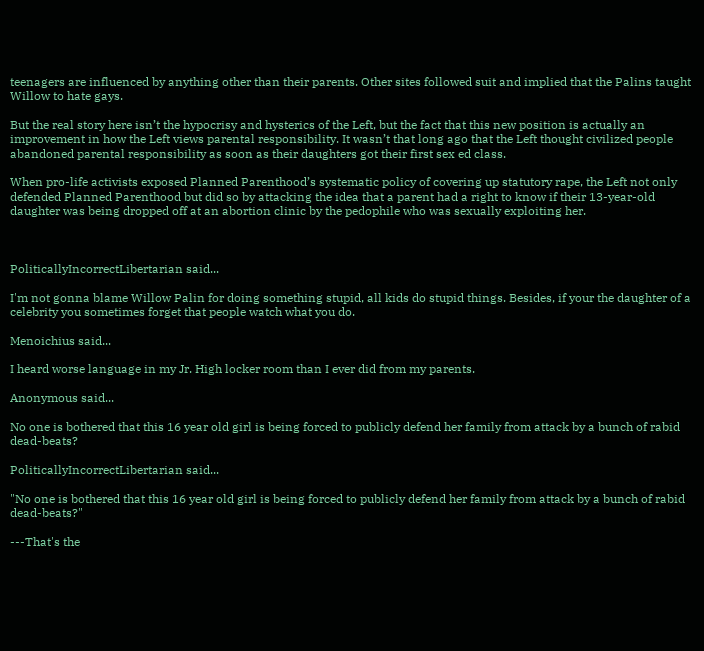teenagers are influenced by anything other than their parents. Other sites followed suit and implied that the Palins taught Willow to hate gays.

But the real story here isn’t the hypocrisy and hysterics of the Left, but the fact that this new position is actually an improvement in how the Left views parental responsibility. It wasn’t that long ago that the Left thought civilized people abandoned parental responsibility as soon as their daughters got their first sex ed class.

When pro-life activists exposed Planned Parenthood’s systematic policy of covering up statutory rape, the Left not only defended Planned Parenthood but did so by attacking the idea that a parent had a right to know if their 13-year-old daughter was being dropped off at an abortion clinic by the pedophile who was sexually exploiting her.



PoliticallyIncorrectLibertarian said...

I'm not gonna blame Willow Palin for doing something stupid, all kids do stupid things. Besides, if your the daughter of a celebrity you sometimes forget that people watch what you do.

Menoichius said...

I heard worse language in my Jr. High locker room than I ever did from my parents.

Anonymous said...

No one is bothered that this 16 year old girl is being forced to publicly defend her family from attack by a bunch of rabid dead-beats?

PoliticallyIncorrectLibertarian said...

"No one is bothered that this 16 year old girl is being forced to publicly defend her family from attack by a bunch of rabid dead-beats?"

---That's the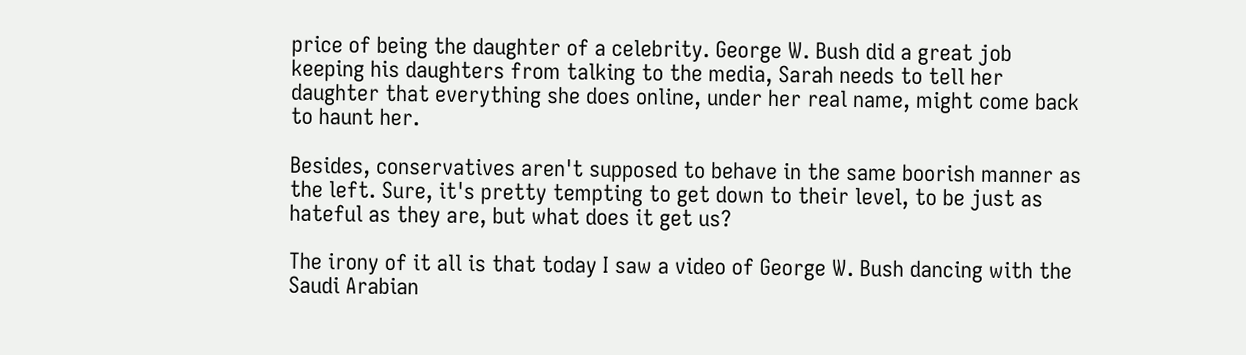price of being the daughter of a celebrity. George W. Bush did a great job keeping his daughters from talking to the media, Sarah needs to tell her daughter that everything she does online, under her real name, might come back to haunt her.

Besides, conservatives aren't supposed to behave in the same boorish manner as the left. Sure, it's pretty tempting to get down to their level, to be just as hateful as they are, but what does it get us?

The irony of it all is that today I saw a video of George W. Bush dancing with the Saudi Arabian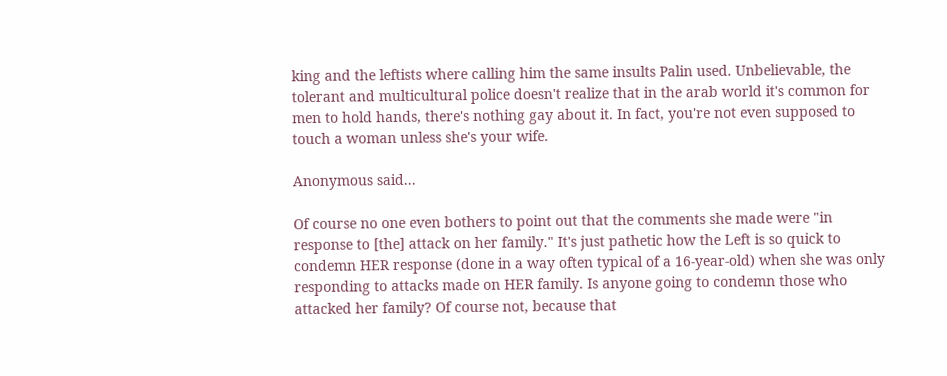king and the leftists where calling him the same insults Palin used. Unbelievable, the tolerant and multicultural police doesn't realize that in the arab world it's common for men to hold hands, there's nothing gay about it. In fact, you're not even supposed to touch a woman unless she's your wife.

Anonymous said...

Of course no one even bothers to point out that the comments she made were "in response to [the] attack on her family." It's just pathetic how the Left is so quick to condemn HER response (done in a way often typical of a 16-year-old) when she was only responding to attacks made on HER family. Is anyone going to condemn those who attacked her family? Of course not, because that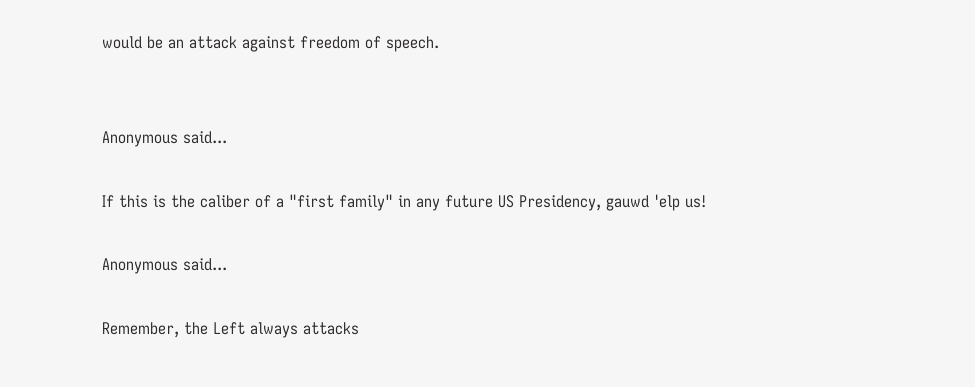would be an attack against freedom of speech.


Anonymous said...

If this is the caliber of a "first family" in any future US Presidency, gauwd 'elp us!

Anonymous said...

Remember, the Left always attacks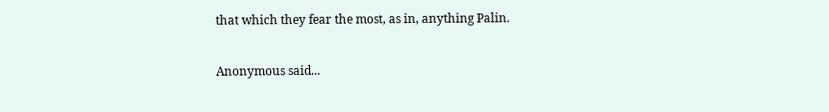that which they fear the most, as in, anything Palin.

Anonymous said...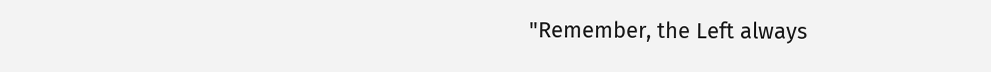"Remember, the Left always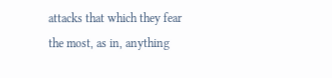attacks that which they fear the most, as in, anything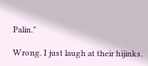Palin."

Wrong. I just laugh at their hijinks.